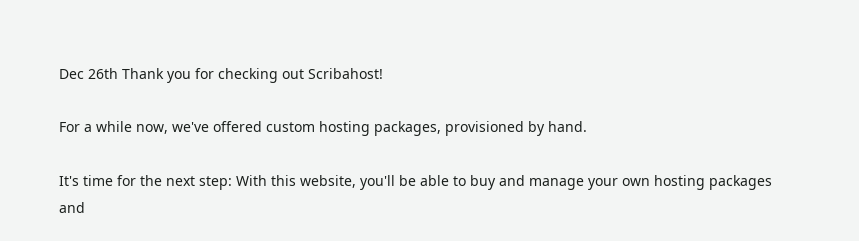Dec 26th Thank you for checking out Scribahost!

For a while now, we've offered custom hosting packages, provisioned by hand.

It's time for the next step: With this website, you'll be able to buy and manage your own hosting packages and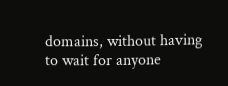domains, without having to wait for anyone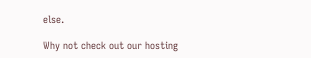else.

Why not check out our hosting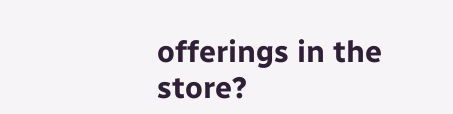offerings in the store?